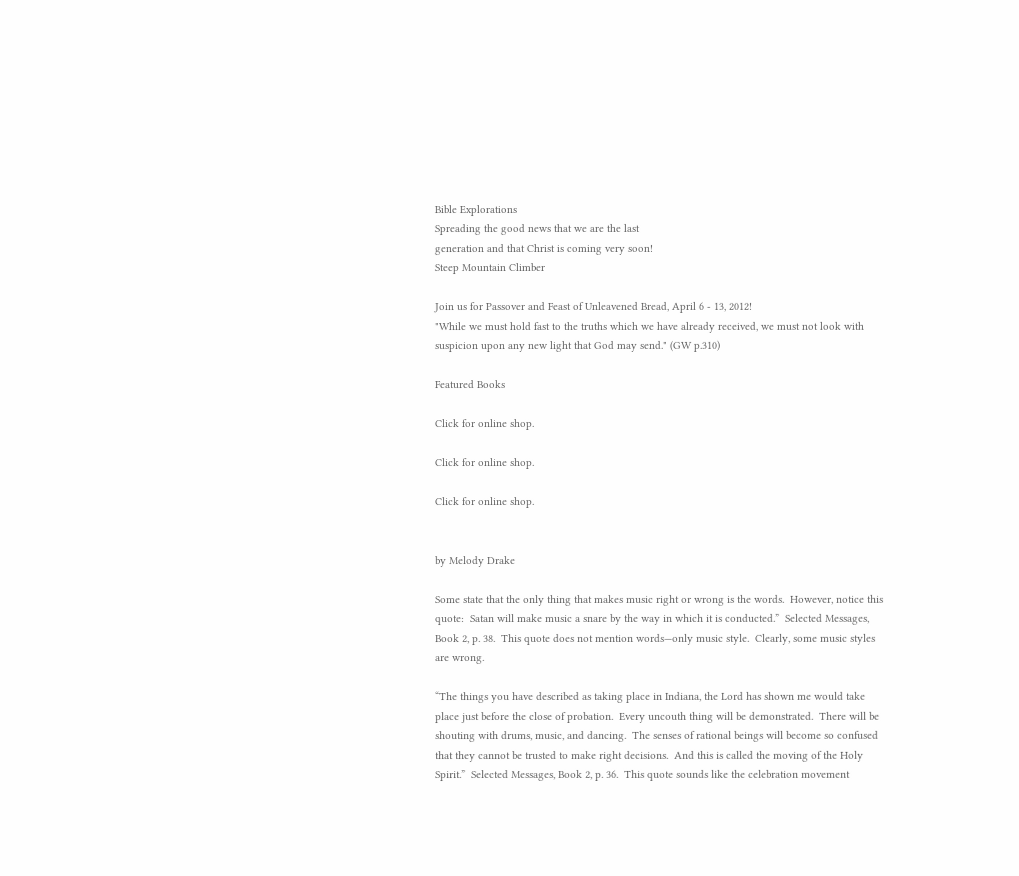Bible Explorations
Spreading the good news that we are the last
generation and that Christ is coming very soon!
Steep Mountain Climber

Join us for Passover and Feast of Unleavened Bread, April 6 - 13, 2012!
"While we must hold fast to the truths which we have already received, we must not look with suspicion upon any new light that God may send." (GW p.310)

Featured Books

Click for online shop.

Click for online shop.

Click for online shop.


by Melody Drake

Some state that the only thing that makes music right or wrong is the words.  However, notice this quote:  Satan will make music a snare by the way in which it is conducted.”  Selected Messages, Book 2, p. 38.  This quote does not mention words—only music style.  Clearly, some music styles are wrong.

“The things you have described as taking place in Indiana, the Lord has shown me would take place just before the close of probation.  Every uncouth thing will be demonstrated.  There will be shouting with drums, music, and dancing.  The senses of rational beings will become so confused that they cannot be trusted to make right decisions.  And this is called the moving of the Holy Spirit.”  Selected Messages, Book 2, p. 36.  This quote sounds like the celebration movement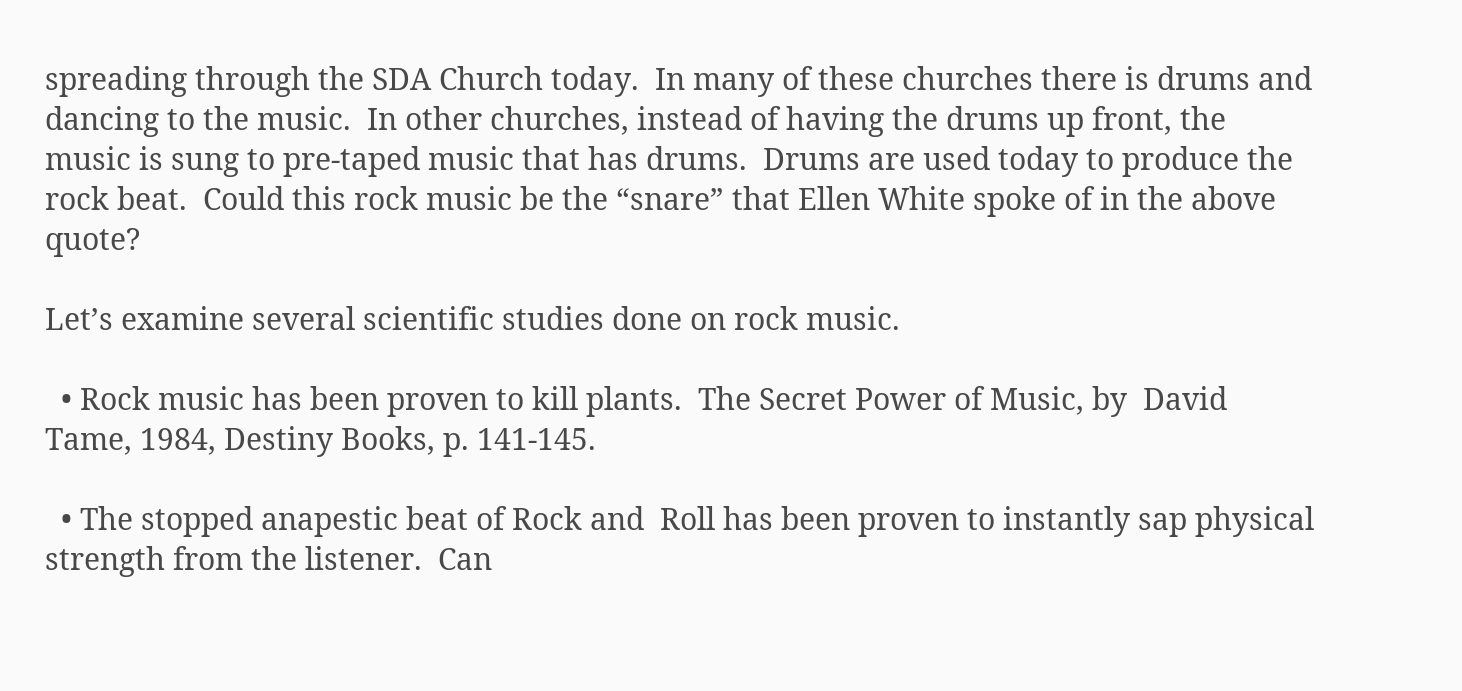spreading through the SDA Church today.  In many of these churches there is drums and dancing to the music.  In other churches, instead of having the drums up front, the music is sung to pre-taped music that has drums.  Drums are used today to produce the rock beat.  Could this rock music be the “snare” that Ellen White spoke of in the above quote?

Let’s examine several scientific studies done on rock music.

  • Rock music has been proven to kill plants.  The Secret Power of Music, by  David Tame, 1984, Destiny Books, p. 141-145.

  • The stopped anapestic beat of Rock and  Roll has been proven to instantly sap physical strength from the listener.  Can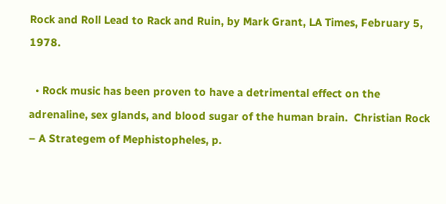Rock and Roll Lead to Rack and Ruin, by Mark Grant, LA Times, February 5, 1978.

  • Rock music has been proven to have a detrimental effect on the adrenaline, sex glands, and blood sugar of the human brain.  Christian Rock – A Strategem of Mephistopheles, p.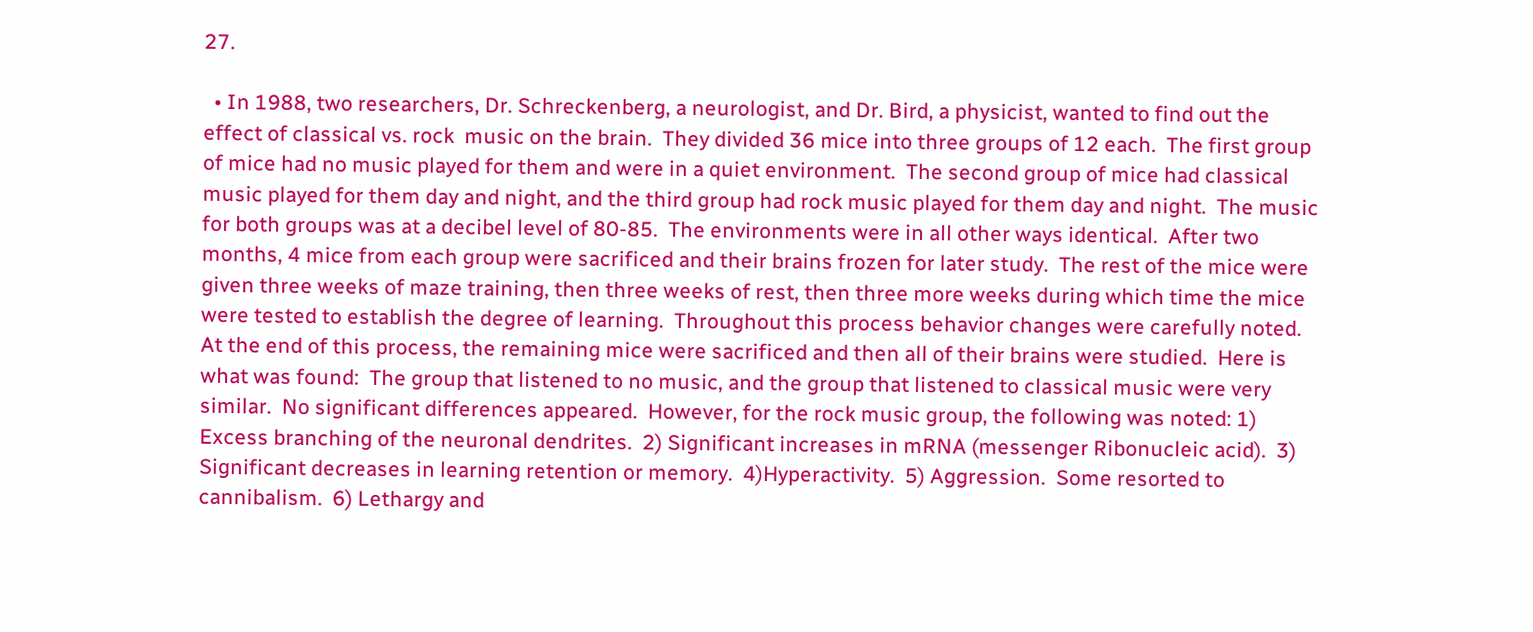27.

  • In 1988, two researchers, Dr. Schreckenberg, a neurologist, and Dr. Bird, a physicist, wanted to find out the effect of classical vs. rock  music on the brain.  They divided 36 mice into three groups of 12 each.  The first group of mice had no music played for them and were in a quiet environment.  The second group of mice had classical music played for them day and night, and the third group had rock music played for them day and night.  The music for both groups was at a decibel level of 80-85.  The environments were in all other ways identical.  After two months, 4 mice from each group were sacrificed and their brains frozen for later study.  The rest of the mice were given three weeks of maze training, then three weeks of rest, then three more weeks during which time the mice were tested to establish the degree of learning.  Throughout this process behavior changes were carefully noted.  At the end of this process, the remaining mice were sacrificed and then all of their brains were studied.  Here is what was found:  The group that listened to no music, and the group that listened to classical music were very similar.  No significant differences appeared.  However, for the rock music group, the following was noted: 1) Excess branching of the neuronal dendrites.  2) Significant increases in mRNA (messenger Ribonucleic acid).  3) Significant decreases in learning retention or memory.  4)Hyperactivity.  5) Aggression.  Some resorted to cannibalism.  6) Lethargy and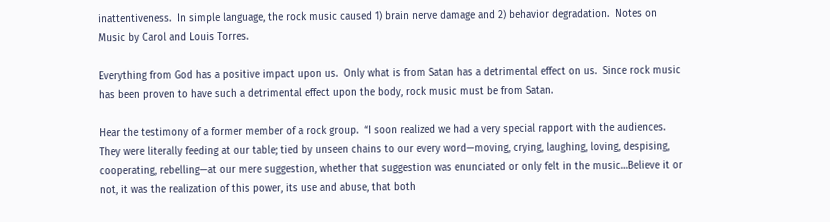inattentiveness.  In simple language, the rock music caused 1) brain nerve damage and 2) behavior degradation.  Notes on Music by Carol and Louis Torres.

Everything from God has a positive impact upon us.  Only what is from Satan has a detrimental effect on us.  Since rock music has been proven to have such a detrimental effect upon the body, rock music must be from Satan.

Hear the testimony of a former member of a rock group.  “I soon realized we had a very special rapport with the audiences.  They were literally feeding at our table; tied by unseen chains to our every word—moving, crying, laughing, loving, despising, cooperating, rebelling—at our mere suggestion, whether that suggestion was enunciated or only felt in the music…Believe it or not, it was the realization of this power, its use and abuse, that both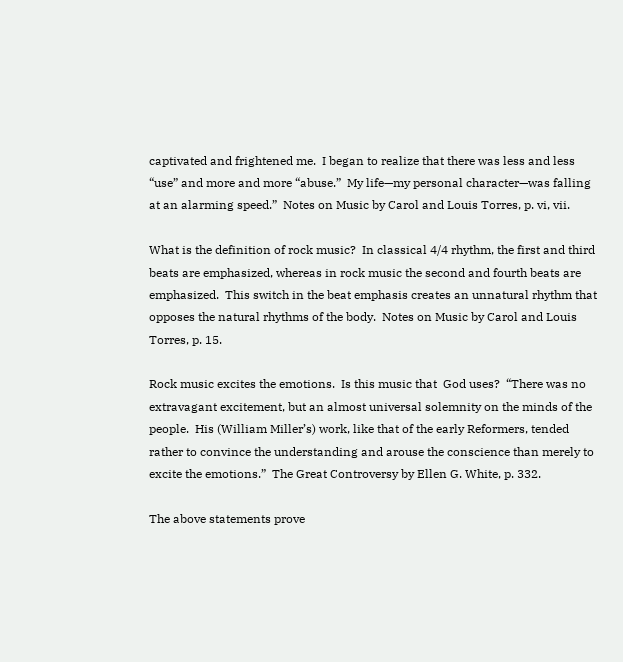captivated and frightened me.  I began to realize that there was less and less “use” and more and more “abuse.”  My life—my personal character—was falling at an alarming speed.”  Notes on Music by Carol and Louis Torres, p. vi, vii.

What is the definition of rock music?  In classical 4/4 rhythm, the first and third beats are emphasized, whereas in rock music the second and fourth beats are emphasized.  This switch in the beat emphasis creates an unnatural rhythm that opposes the natural rhythms of the body.  Notes on Music by Carol and Louis Torres, p. 15.

Rock music excites the emotions.  Is this music that  God uses?  “There was no extravagant excitement, but an almost universal solemnity on the minds of the people.  His (William Miller’s) work, like that of the early Reformers, tended rather to convince the understanding and arouse the conscience than merely to excite the emotions.”  The Great Controversy by Ellen G. White, p. 332.

The above statements prove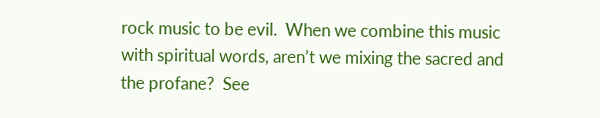rock music to be evil.  When we combine this music with spiritual words, aren’t we mixing the sacred and the profane?  See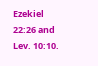Ezekiel 22:26 and Lev. 10:10.